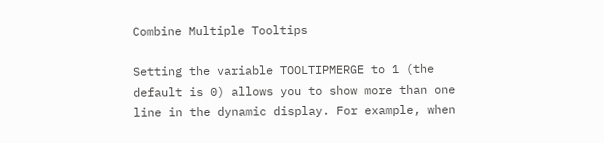Combine Multiple Tooltips

Setting the variable TOOLTIPMERGE to 1 (the default is 0) allows you to show more than one line in the dynamic display. For example, when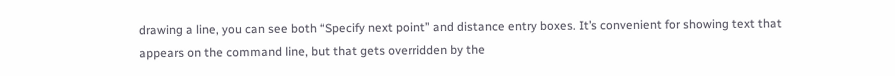drawing a line, you can see both “Specify next point” and distance entry boxes. It’s convenient for showing text that appears on the command line, but that gets overridden by the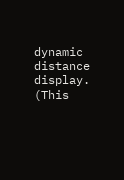dynamic distance display. (This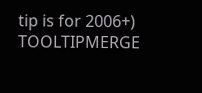tip is for 2006+) TOOLTIPMERGE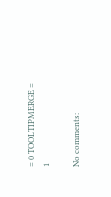= 0 TOOLTIPMERGE = 1

No comments: